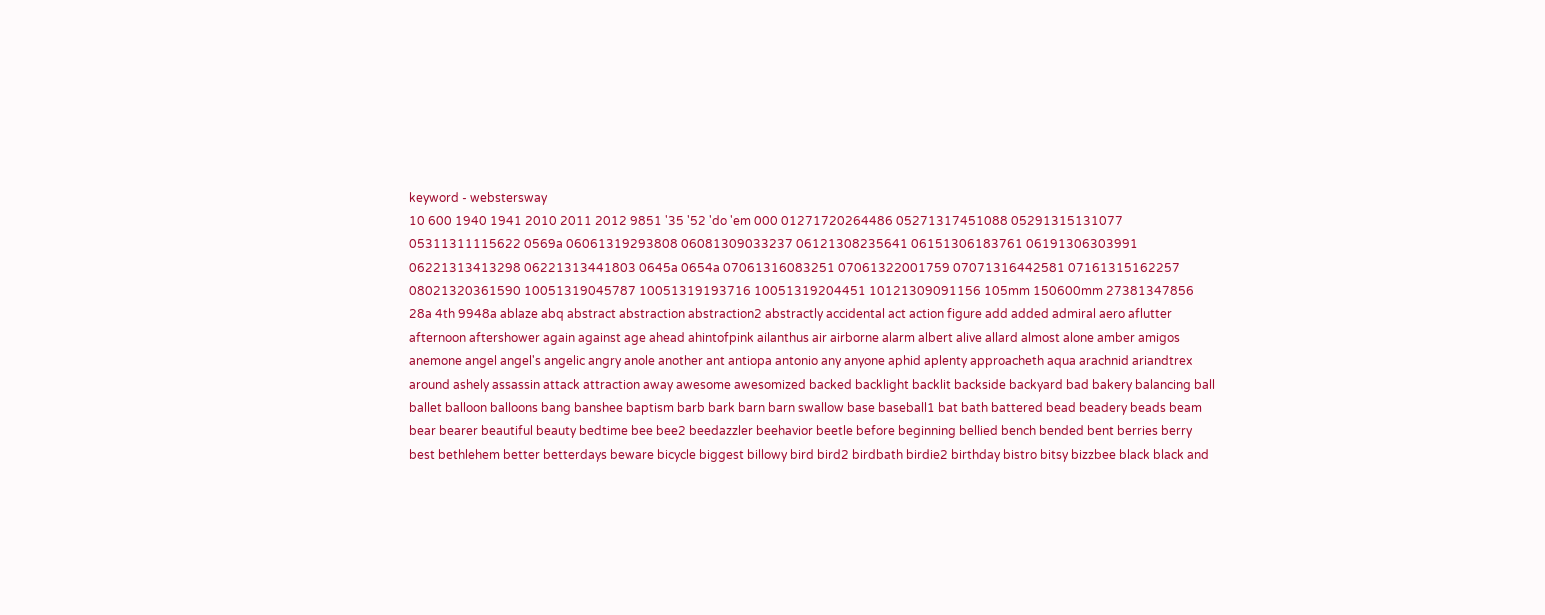keyword - webstersway
10 600 1940 1941 2010 2011 2012 9851 '35 '52 'do 'em 000 01271720264486 05271317451088 05291315131077 05311311115622 0569a 06061319293808 06081309033237 06121308235641 06151306183761 06191306303991 06221313413298 06221313441803 0645a 0654a 07061316083251 07061322001759 07071316442581 07161315162257 08021320361590 10051319045787 10051319193716 10051319204451 10121309091156 105mm 150600mm 27381347856 28a 4th 9948a ablaze abq abstract abstraction abstraction2 abstractly accidental act action figure add added admiral aero aflutter afternoon aftershower again against age ahead ahintofpink ailanthus air airborne alarm albert alive allard almost alone amber amigos anemone angel angel's angelic angry anole another ant antiopa antonio any anyone aphid aplenty approacheth aqua arachnid ariandtrex around ashely assassin attack attraction away awesome awesomized backed backlight backlit backside backyard bad bakery balancing ball ballet balloon balloons bang banshee baptism barb bark barn barn swallow base baseball1 bat bath battered bead beadery beads beam bear bearer beautiful beauty bedtime bee bee2 beedazzler beehavior beetle before beginning bellied bench bended bent berries berry best bethlehem better betterdays beware bicycle biggest billowy bird bird2 birdbath birdie2 birthday bistro bitsy bizzbee black black and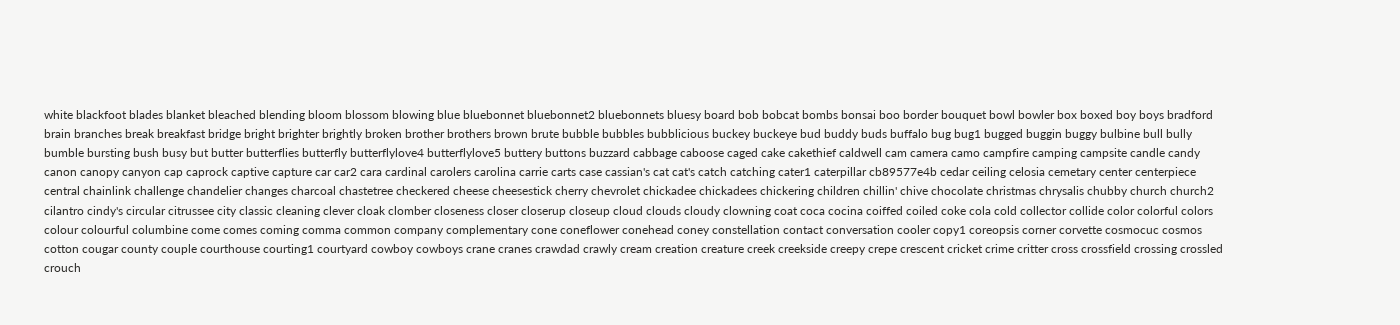white blackfoot blades blanket bleached blending bloom blossom blowing blue bluebonnet bluebonnet2 bluebonnets bluesy board bob bobcat bombs bonsai boo border bouquet bowl bowler box boxed boy boys bradford brain branches break breakfast bridge bright brighter brightly broken brother brothers brown brute bubble bubbles bubblicious buckey buckeye bud buddy buds buffalo bug bug1 bugged buggin buggy bulbine bull bully bumble bursting bush busy but butter butterflies butterfly butterflylove4 butterflylove5 buttery buttons buzzard cabbage caboose caged cake cakethief caldwell cam camera camo campfire camping campsite candle candy canon canopy canyon cap caprock captive capture car car2 cara cardinal carolers carolina carrie carts case cassian's cat cat's catch catching cater1 caterpillar cb89577e4b cedar ceiling celosia cemetary center centerpiece central chainlink challenge chandelier changes charcoal chastetree checkered cheese cheesestick cherry chevrolet chickadee chickadees chickering children chillin' chive chocolate christmas chrysalis chubby church church2 cilantro cindy's circular citrussee city classic cleaning clever cloak clomber closeness closer closerup closeup cloud clouds cloudy clowning coat coca cocina coiffed coiled coke cola cold collector collide color colorful colors colour colourful columbine come comes coming comma common company complementary cone coneflower conehead coney constellation contact conversation cooler copy1 coreopsis corner corvette cosmocuc cosmos cotton cougar county couple courthouse courting1 courtyard cowboy cowboys crane cranes crawdad crawly cream creation creature creek creekside creepy crepe crescent cricket crime critter cross crossfield crossing crossled crouch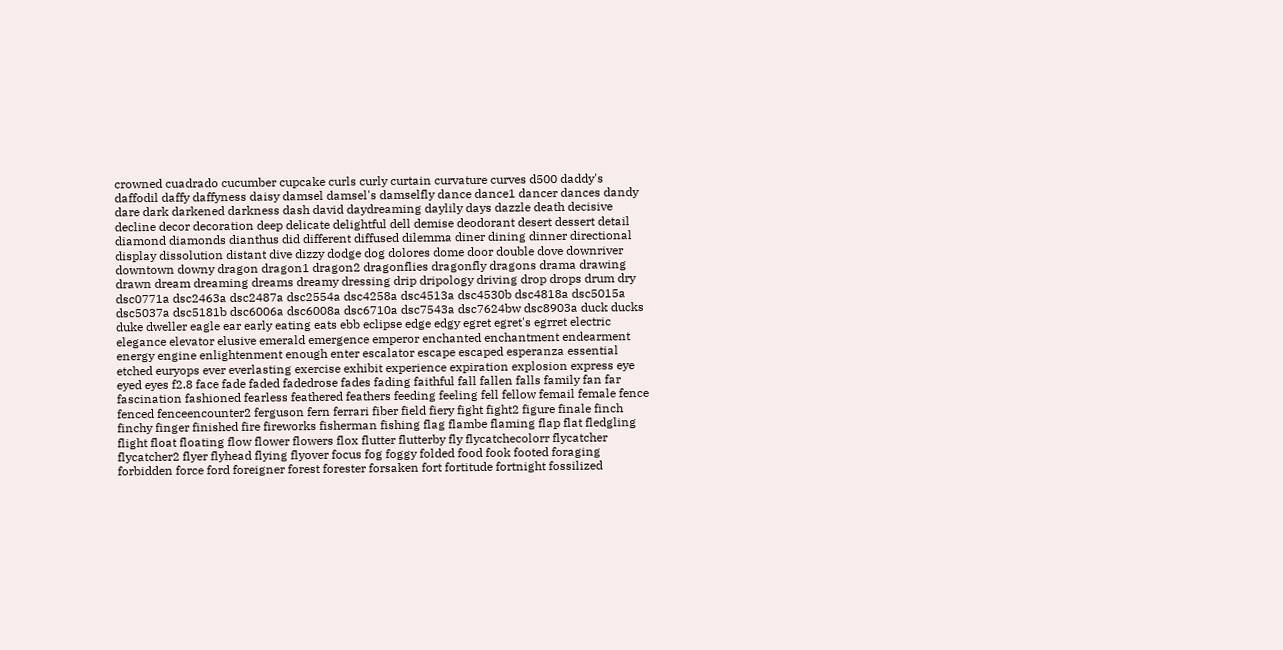crowned cuadrado cucumber cupcake curls curly curtain curvature curves d500 daddy's daffodil daffy daffyness daisy damsel damsel's damselfly dance dance1 dancer dances dandy dare dark darkened darkness dash david daydreaming daylily days dazzle death decisive decline decor decoration deep delicate delightful dell demise deodorant desert dessert detail diamond diamonds dianthus did different diffused dilemma diner dining dinner directional display dissolution distant dive dizzy dodge dog dolores dome door double dove downriver downtown downy dragon dragon1 dragon2 dragonflies dragonfly dragons drama drawing drawn dream dreaming dreams dreamy dressing drip dripology driving drop drops drum dry dsc0771a dsc2463a dsc2487a dsc2554a dsc4258a dsc4513a dsc4530b dsc4818a dsc5015a dsc5037a dsc5181b dsc6006a dsc6008a dsc6710a dsc7543a dsc7624bw dsc8903a duck ducks duke dweller eagle ear early eating eats ebb eclipse edge edgy egret egret's egrret electric elegance elevator elusive emerald emergence emperor enchanted enchantment endearment energy engine enlightenment enough enter escalator escape escaped esperanza essential etched euryops ever everlasting exercise exhibit experience expiration explosion express eye eyed eyes f2.8 face fade faded fadedrose fades fading faithful fall fallen falls family fan far fascination fashioned fearless feathered feathers feeding feeling fell fellow femail female fence fenced fenceencounter2 ferguson fern ferrari fiber field fiery fight fight2 figure finale finch finchy finger finished fire fireworks fisherman fishing flag flambe flaming flap flat fledgling flight float floating flow flower flowers flox flutter flutterby fly flycatchecolorr flycatcher flycatcher2 flyer flyhead flying flyover focus fog foggy folded food fook footed foraging forbidden force ford foreigner forest forester forsaken fort fortitude fortnight fossilized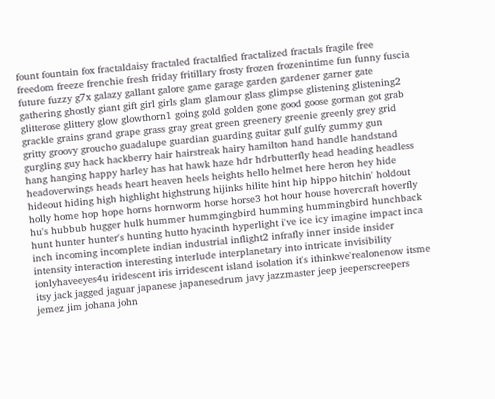fount fountain fox fractaldaisy fractaled fractalfied fractalized fractals fragile free freedom freeze frenchie fresh friday fritillary frosty frozen frozenintime fun funny fuscia future fuzzy g7x galazy gallant galore game garage garden gardener garner gate gathering ghostly giant gift girl girls glam glamour glass glimpse glistening glistening2 glitterose glittery glow glowthorn1 going gold golden gone good goose gorman got grab grackle grains grand grape grass gray great green greenery greenie greenly grey grid gritty groovy groucho guadalupe guardian guarding guitar gulf gulfy gummy gun gurgling guy hack hackberry hair hairstreak hairy hamilton hand handle handstand hang hanging happy harley has hat hawk haze hdr hdrbutterfly head heading headless headoverwings heads heart heaven heels heights hello helmet here heron hey hide hideout hiding high highlight highstrung hijinks hilite hint hip hippo hitchin' holdout holly home hop hope horns hornworm horse horse3 hot hour house hovercraft hoverfly hu's hubbub hugger hulk hummer hummgingbird humming hummingbird hunchback hunt hunter hunter's hunting hutto hyacinth hyperlight i've ice icy imagine impact inca inch incoming incomplete indian industrial inflight2 infrafly inner inside insider intensity interaction interesting interlude interplanetary into intricate invisibility ionlyhaveeyes4u iridescent iris irridescent island isolation it's ithinkwe'realonenow itsme itsy jack jagged jaguar japanese japanesedrum javy jazzmaster jeep jeeperscreepers jemez jim johana john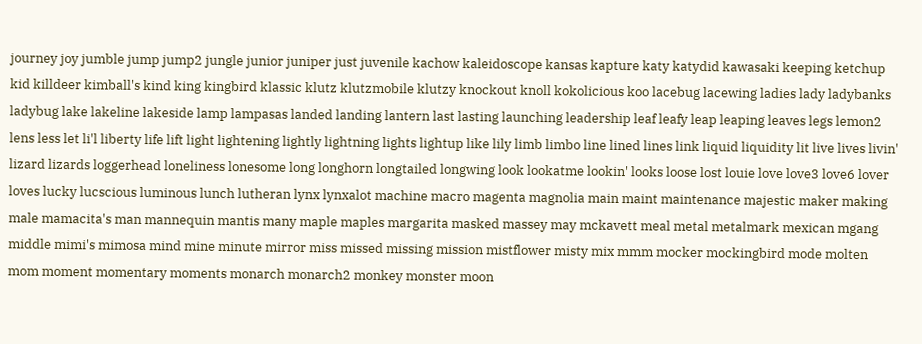journey joy jumble jump jump2 jungle junior juniper just juvenile kachow kaleidoscope kansas kapture katy katydid kawasaki keeping ketchup kid killdeer kimball's kind king kingbird klassic klutz klutzmobile klutzy knockout knoll kokolicious koo lacebug lacewing ladies lady ladybanks ladybug lake lakeline lakeside lamp lampasas landed landing lantern last lasting launching leadership leaf leafy leap leaping leaves legs lemon2 lens less let li'l liberty life lift light lightening lightly lightning lights lightup like lily limb limbo line lined lines link liquid liquidity lit live lives livin' lizard lizards loggerhead loneliness lonesome long longhorn longtailed longwing look lookatme lookin' looks loose lost louie love love3 love6 lover loves lucky lucscious luminous lunch lutheran lynx lynxalot machine macro magenta magnolia main maint maintenance majestic maker making male mamacita's man mannequin mantis many maple maples margarita masked massey may mckavett meal metal metalmark mexican mgang middle mimi's mimosa mind mine minute mirror miss missed missing mission mistflower misty mix mmm mocker mockingbird mode molten mom moment momentary moments monarch monarch2 monkey monster moon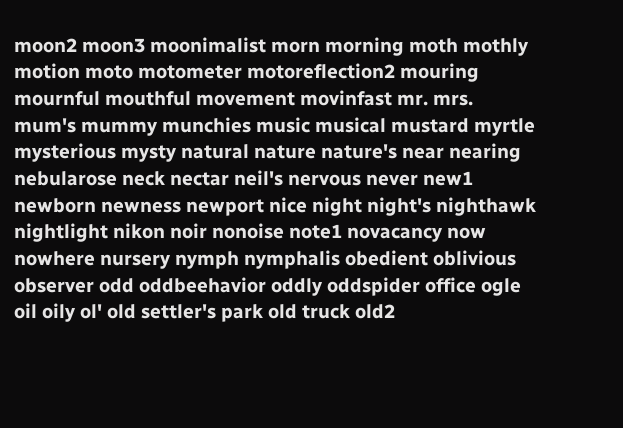moon2 moon3 moonimalist morn morning moth mothly motion moto motometer motoreflection2 mouring mournful mouthful movement movinfast mr. mrs. mum's mummy munchies music musical mustard myrtle mysterious mysty natural nature nature's near nearing nebularose neck nectar neil's nervous never new1 newborn newness newport nice night night's nighthawk nightlight nikon noir nonoise note1 novacancy now nowhere nursery nymph nymphalis obedient oblivious observer odd oddbeehavior oddly oddspider office ogle oil oily ol' old settler's park old truck old2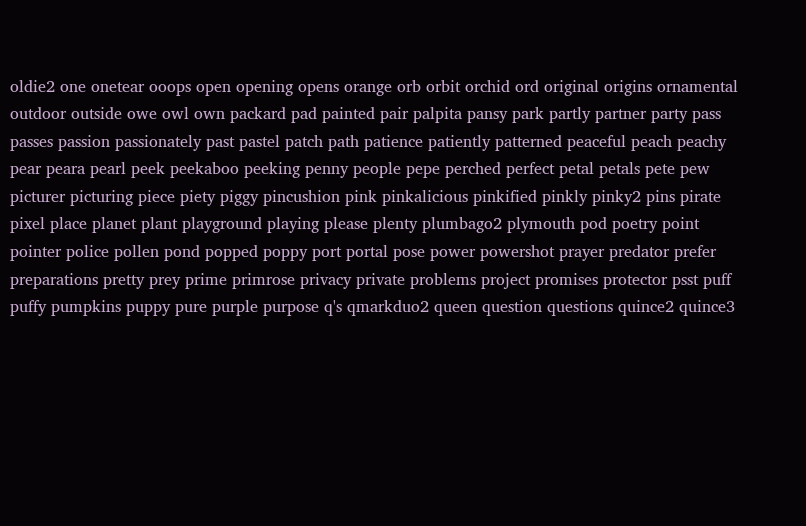oldie2 one onetear ooops open opening opens orange orb orbit orchid ord original origins ornamental outdoor outside owe owl own packard pad painted pair palpita pansy park partly partner party pass passes passion passionately past pastel patch path patience patiently patterned peaceful peach peachy pear peara pearl peek peekaboo peeking penny people pepe perched perfect petal petals pete pew picturer picturing piece piety piggy pincushion pink pinkalicious pinkified pinkly pinky2 pins pirate pixel place planet plant playground playing please plenty plumbago2 plymouth pod poetry point pointer police pollen pond popped poppy port portal pose power powershot prayer predator prefer preparations pretty prey prime primrose privacy private problems project promises protector psst puff puffy pumpkins puppy pure purple purpose q's qmarkduo2 queen question questions quince2 quince3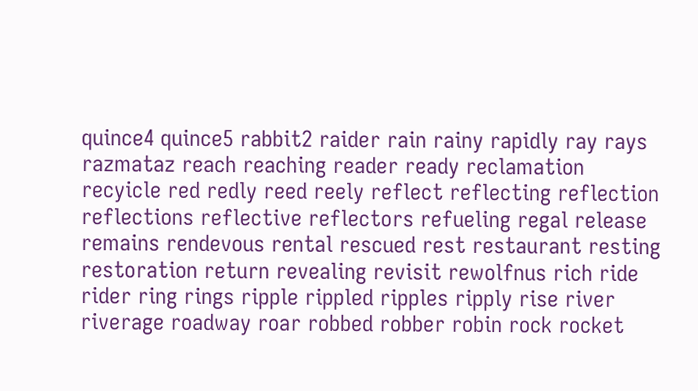quince4 quince5 rabbit2 raider rain rainy rapidly ray rays razmataz reach reaching reader ready reclamation recyicle red redly reed reely reflect reflecting reflection reflections reflective reflectors refueling regal release remains rendevous rental rescued rest restaurant resting restoration return revealing revisit rewolfnus rich ride rider ring rings ripple rippled ripples ripply rise river riverage roadway roar robbed robber robin rock rocket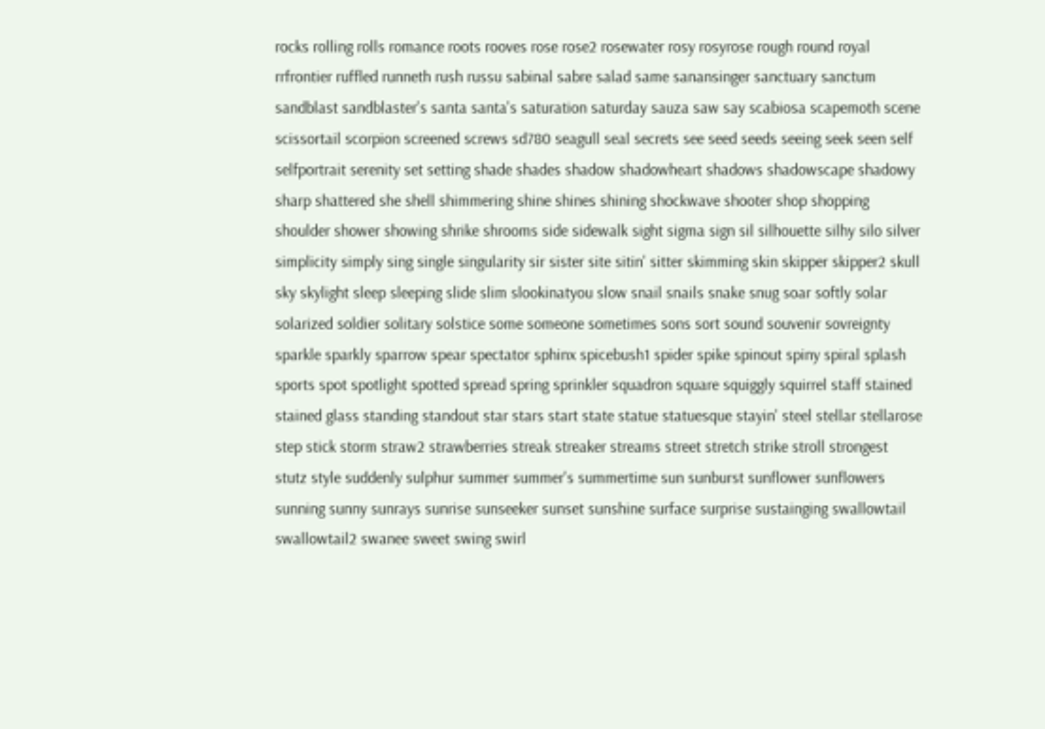rocks rolling rolls romance roots rooves rose rose2 rosewater rosy rosyrose rough round royal rrfrontier ruffled runneth rush russu sabinal sabre salad same sanansinger sanctuary sanctum sandblast sandblaster's santa santa's saturation saturday sauza saw say scabiosa scapemoth scene scissortail scorpion screened screws sd780 seagull seal secrets see seed seeds seeing seek seen self selfportrait serenity set setting shade shades shadow shadowheart shadows shadowscape shadowy sharp shattered she shell shimmering shine shines shining shockwave shooter shop shopping shoulder shower showing shrike shrooms side sidewalk sight sigma sign sil silhouette silhy silo silver simplicity simply sing single singularity sir sister site sitin' sitter skimming skin skipper skipper2 skull sky skylight sleep sleeping slide slim slookinatyou slow snail snails snake snug soar softly solar solarized soldier solitary solstice some someone sometimes sons sort sound souvenir sovreignty sparkle sparkly sparrow spear spectator sphinx spicebush1 spider spike spinout spiny spiral splash sports spot spotlight spotted spread spring sprinkler squadron square squiggly squirrel staff stained stained glass standing standout star stars start state statue statuesque stayin' steel stellar stellarose step stick storm straw2 strawberries streak streaker streams street stretch strike stroll strongest stutz style suddenly sulphur summer summer's summertime sun sunburst sunflower sunflowers sunning sunny sunrays sunrise sunseeker sunset sunshine surface surprise sustainging swallowtail swallowtail2 swanee sweet swing swirl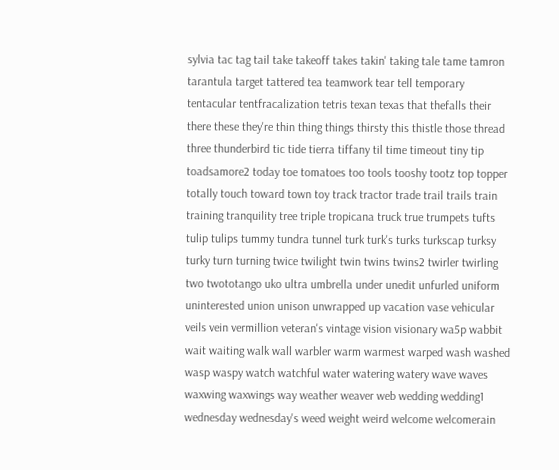sylvia tac tag tail take takeoff takes takin' taking tale tame tamron tarantula target tattered tea teamwork tear tell temporary tentacular tentfracalization tetris texan texas that thefalls their there these they're thin thing things thirsty this thistle those thread three thunderbird tic tide tierra tiffany til time timeout tiny tip toadsamore2 today toe tomatoes too tools tooshy tootz top topper totally touch toward town toy track tractor trade trail trails train training tranquility tree triple tropicana truck true trumpets tufts tulip tulips tummy tundra tunnel turk turk's turks turkscap turksy turky turn turning twice twilight twin twins twins2 twirler twirling two twototango uko ultra umbrella under unedit unfurled uniform uninterested union unison unwrapped up vacation vase vehicular veils vein vermillion veteran's vintage vision visionary wa5p wabbit wait waiting walk wall warbler warm warmest warped wash washed wasp waspy watch watchful water watering watery wave waves waxwing waxwings way weather weaver web wedding wedding1 wednesday wednesday's weed weight weird welcome welcomerain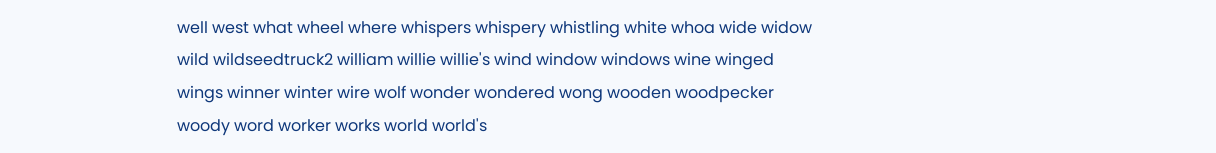well west what wheel where whispers whispery whistling white whoa wide widow wild wildseedtruck2 william willie willie's wind window windows wine winged wings winner winter wire wolf wonder wondered wong wooden woodpecker woody word worker works world world's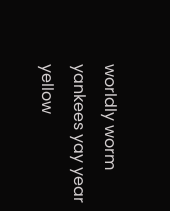worldly worm yankees yay year yellow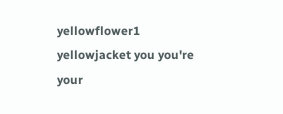yellowflower1 yellowjacket you you're your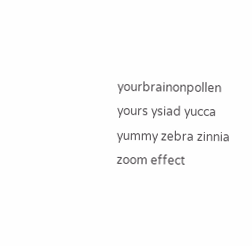yourbrainonpollen yours ysiad yucca yummy zebra zinnia zoom effect